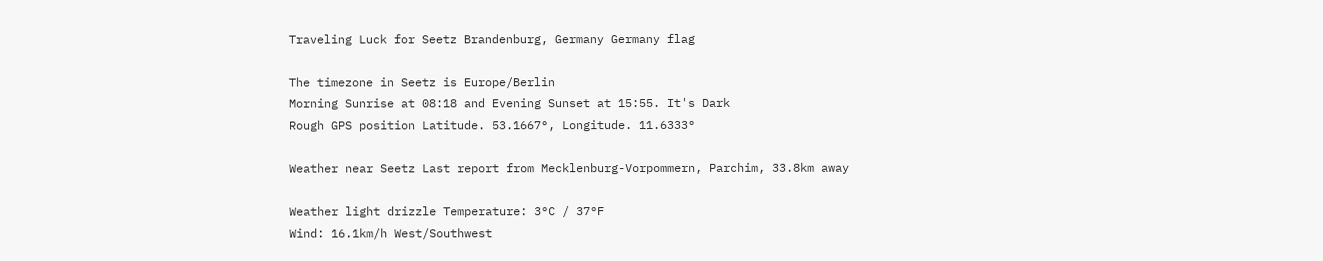Traveling Luck for Seetz Brandenburg, Germany Germany flag

The timezone in Seetz is Europe/Berlin
Morning Sunrise at 08:18 and Evening Sunset at 15:55. It's Dark
Rough GPS position Latitude. 53.1667°, Longitude. 11.6333°

Weather near Seetz Last report from Mecklenburg-Vorpommern, Parchim, 33.8km away

Weather light drizzle Temperature: 3°C / 37°F
Wind: 16.1km/h West/Southwest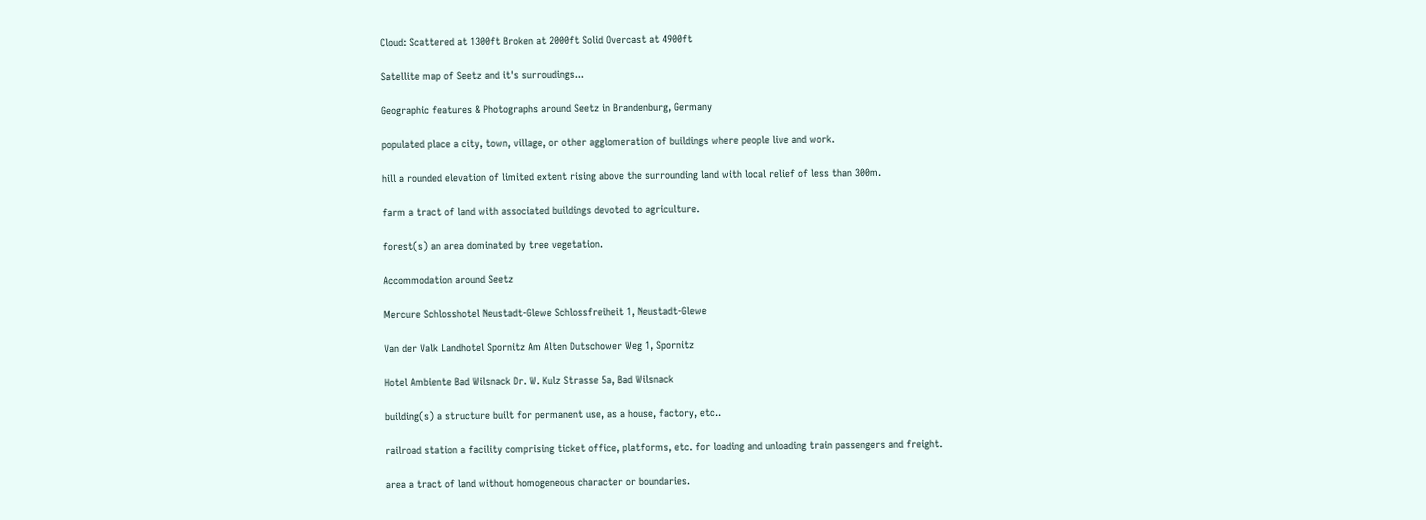Cloud: Scattered at 1300ft Broken at 2000ft Solid Overcast at 4900ft

Satellite map of Seetz and it's surroudings...

Geographic features & Photographs around Seetz in Brandenburg, Germany

populated place a city, town, village, or other agglomeration of buildings where people live and work.

hill a rounded elevation of limited extent rising above the surrounding land with local relief of less than 300m.

farm a tract of land with associated buildings devoted to agriculture.

forest(s) an area dominated by tree vegetation.

Accommodation around Seetz

Mercure Schlosshotel Neustadt-Glewe Schlossfreiheit 1, Neustadt-Glewe

Van der Valk Landhotel Spornitz Am Alten Dutschower Weg 1, Spornitz

Hotel Ambiente Bad Wilsnack Dr. W. Kulz Strasse 5a, Bad Wilsnack

building(s) a structure built for permanent use, as a house, factory, etc..

railroad station a facility comprising ticket office, platforms, etc. for loading and unloading train passengers and freight.

area a tract of land without homogeneous character or boundaries.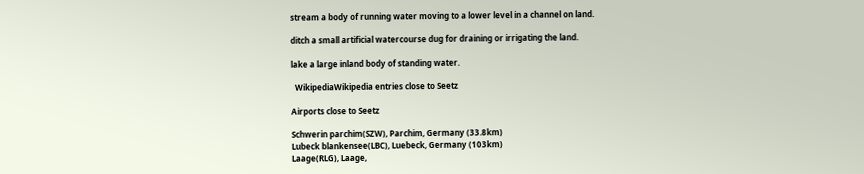stream a body of running water moving to a lower level in a channel on land.

ditch a small artificial watercourse dug for draining or irrigating the land.

lake a large inland body of standing water.

  WikipediaWikipedia entries close to Seetz

Airports close to Seetz

Schwerin parchim(SZW), Parchim, Germany (33.8km)
Lubeck blankensee(LBC), Luebeck, Germany (103km)
Laage(RLG), Laage,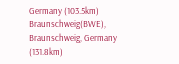Germany (103.5km)
Braunschweig(BWE), Braunschweig, Germany (131.8km)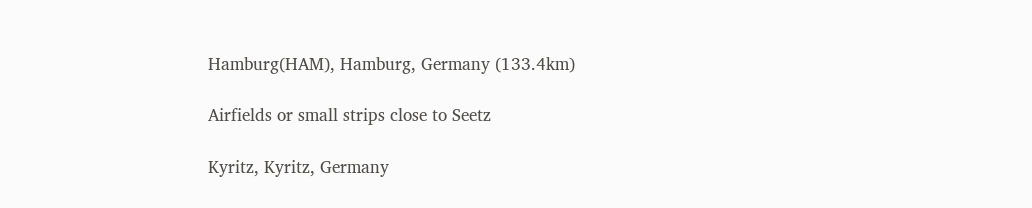Hamburg(HAM), Hamburg, Germany (133.4km)

Airfields or small strips close to Seetz

Kyritz, Kyritz, Germany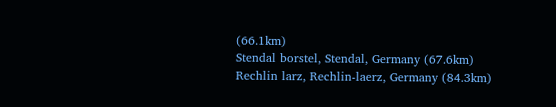(66.1km)
Stendal borstel, Stendal, Germany (67.6km)
Rechlin larz, Rechlin-laerz, Germany (84.3km)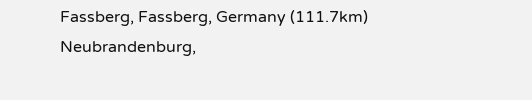Fassberg, Fassberg, Germany (111.7km)
Neubrandenburg,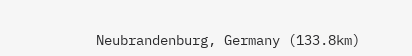Neubrandenburg, Germany (133.8km)